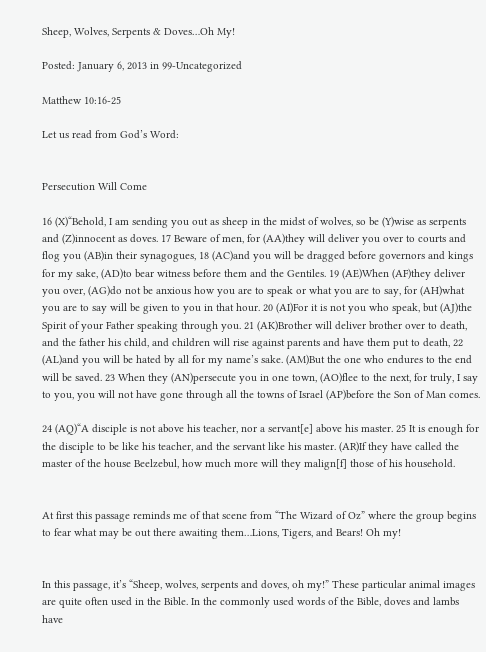Sheep, Wolves, Serpents & Doves…Oh My!

Posted: January 6, 2013 in 99-Uncategorized

Matthew 10:16-25

Let us read from God’s Word:


Persecution Will Come

16 (X)“Behold, I am sending you out as sheep in the midst of wolves, so be (Y)wise as serpents and (Z)innocent as doves. 17 Beware of men, for (AA)they will deliver you over to courts and flog you (AB)in their synagogues, 18 (AC)and you will be dragged before governors and kings for my sake, (AD)to bear witness before them and the Gentiles. 19 (AE)When (AF)they deliver you over, (AG)do not be anxious how you are to speak or what you are to say, for (AH)what you are to say will be given to you in that hour. 20 (AI)For it is not you who speak, but (AJ)the Spirit of your Father speaking through you. 21 (AK)Brother will deliver brother over to death, and the father his child, and children will rise against parents and have them put to death, 22 (AL)and you will be hated by all for my name’s sake. (AM)But the one who endures to the end will be saved. 23 When they (AN)persecute you in one town, (AO)flee to the next, for truly, I say to you, you will not have gone through all the towns of Israel (AP)before the Son of Man comes.

24 (AQ)“A disciple is not above his teacher, nor a servant[e] above his master. 25 It is enough for the disciple to be like his teacher, and the servant like his master. (AR)If they have called the master of the house Beelzebul, how much more will they malign[f] those of his household.


At first this passage reminds me of that scene from “The Wizard of Oz” where the group begins to fear what may be out there awaiting them…Lions, Tigers, and Bears! Oh my!


In this passage, it’s “Sheep, wolves, serpents and doves, oh my!” These particular animal images are quite often used in the Bible. In the commonly used words of the Bible, doves and lambs have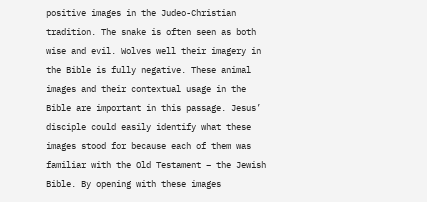positive images in the Judeo-Christian tradition. The snake is often seen as both wise and evil. Wolves well their imagery in the Bible is fully negative. These animal images and their contextual usage in the Bible are important in this passage. Jesus’ disciple could easily identify what these images stood for because each of them was familiar with the Old Testament – the Jewish Bible. By opening with these images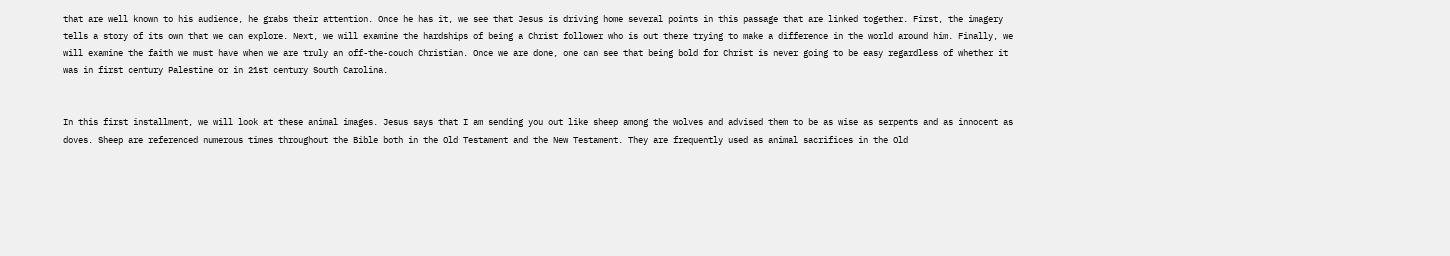that are well known to his audience, he grabs their attention. Once he has it, we see that Jesus is driving home several points in this passage that are linked together. First, the imagery tells a story of its own that we can explore. Next, we will examine the hardships of being a Christ follower who is out there trying to make a difference in the world around him. Finally, we will examine the faith we must have when we are truly an off-the-couch Christian. Once we are done, one can see that being bold for Christ is never going to be easy regardless of whether it was in first century Palestine or in 21st century South Carolina.


In this first installment, we will look at these animal images. Jesus says that I am sending you out like sheep among the wolves and advised them to be as wise as serpents and as innocent as doves. Sheep are referenced numerous times throughout the Bible both in the Old Testament and the New Testament. They are frequently used as animal sacrifices in the Old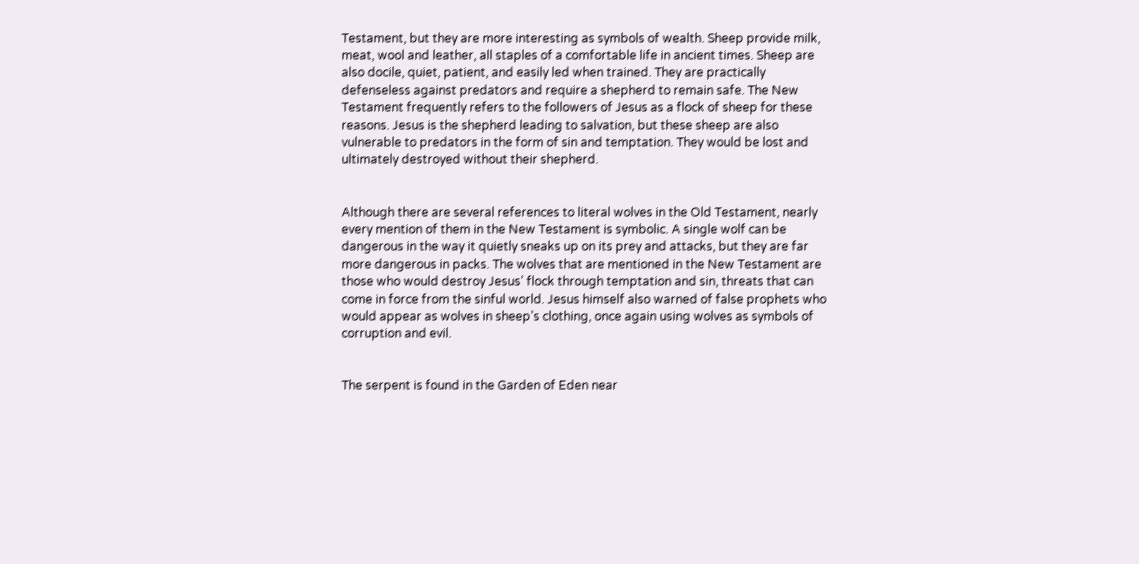Testament, but they are more interesting as symbols of wealth. Sheep provide milk, meat, wool and leather, all staples of a comfortable life in ancient times. Sheep are also docile, quiet, patient, and easily led when trained. They are practically defenseless against predators and require a shepherd to remain safe. The New Testament frequently refers to the followers of Jesus as a flock of sheep for these reasons. Jesus is the shepherd leading to salvation, but these sheep are also vulnerable to predators in the form of sin and temptation. They would be lost and ultimately destroyed without their shepherd.


Although there are several references to literal wolves in the Old Testament, nearly every mention of them in the New Testament is symbolic. A single wolf can be dangerous in the way it quietly sneaks up on its prey and attacks, but they are far more dangerous in packs. The wolves that are mentioned in the New Testament are those who would destroy Jesus’ flock through temptation and sin, threats that can come in force from the sinful world. Jesus himself also warned of false prophets who would appear as wolves in sheep’s clothing, once again using wolves as symbols of corruption and evil.


The serpent is found in the Garden of Eden near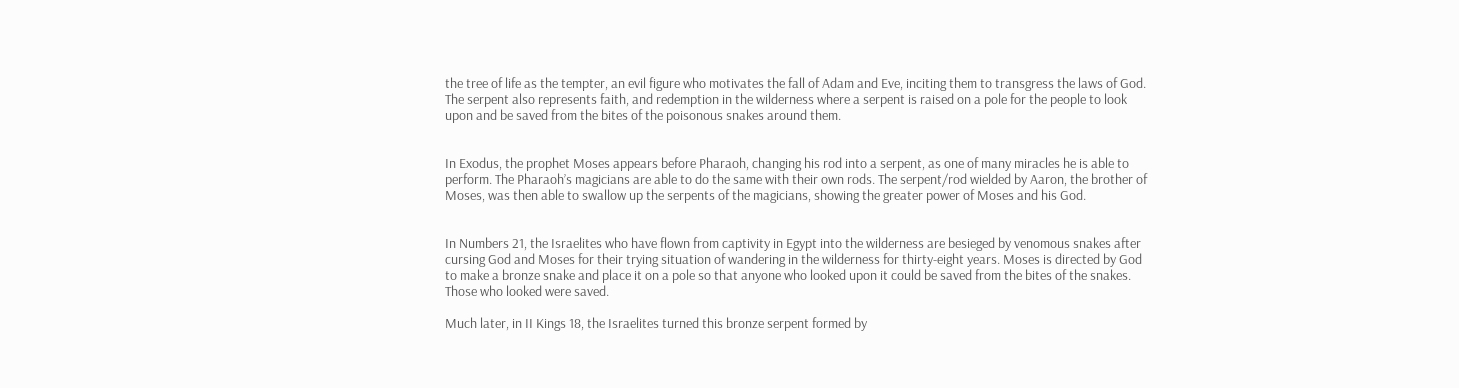the tree of life as the tempter, an evil figure who motivates the fall of Adam and Eve, inciting them to transgress the laws of God. The serpent also represents faith, and redemption in the wilderness where a serpent is raised on a pole for the people to look upon and be saved from the bites of the poisonous snakes around them.


In Exodus, the prophet Moses appears before Pharaoh, changing his rod into a serpent, as one of many miracles he is able to perform. The Pharaoh’s magicians are able to do the same with their own rods. The serpent/rod wielded by Aaron, the brother of Moses, was then able to swallow up the serpents of the magicians, showing the greater power of Moses and his God.


In Numbers 21, the Israelites who have flown from captivity in Egypt into the wilderness are besieged by venomous snakes after cursing God and Moses for their trying situation of wandering in the wilderness for thirty-eight years. Moses is directed by God to make a bronze snake and place it on a pole so that anyone who looked upon it could be saved from the bites of the snakes. Those who looked were saved.

Much later, in II Kings 18, the Israelites turned this bronze serpent formed by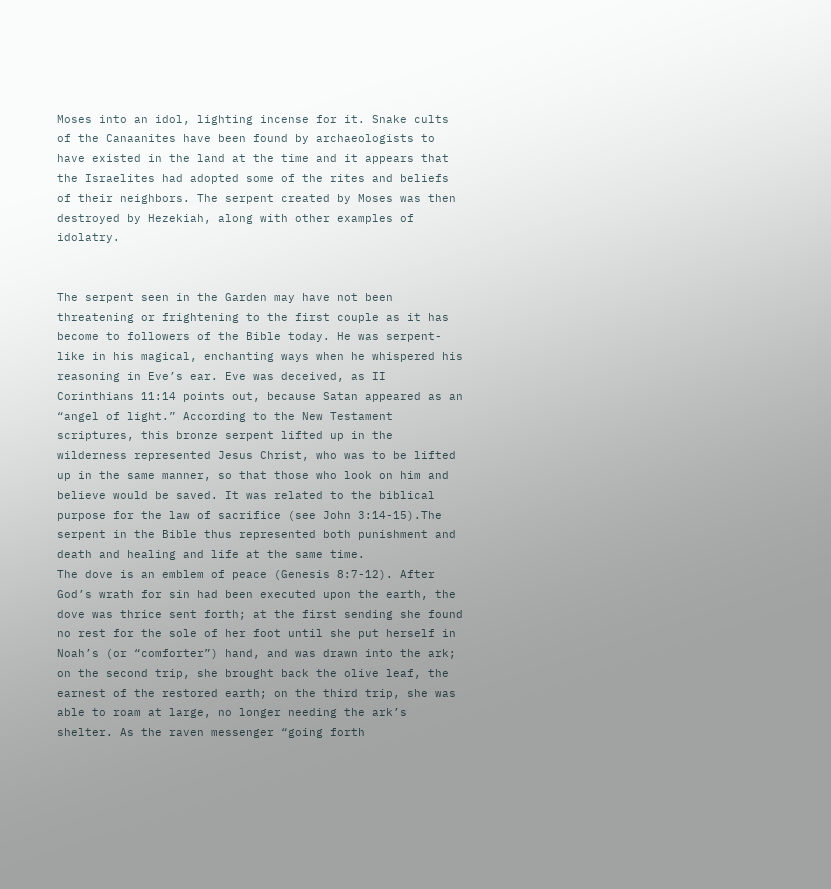Moses into an idol, lighting incense for it. Snake cults of the Canaanites have been found by archaeologists to have existed in the land at the time and it appears that the Israelites had adopted some of the rites and beliefs of their neighbors. The serpent created by Moses was then destroyed by Hezekiah, along with other examples of idolatry.


The serpent seen in the Garden may have not been threatening or frightening to the first couple as it has become to followers of the Bible today. He was serpent-like in his magical, enchanting ways when he whispered his reasoning in Eve’s ear. Eve was deceived, as II Corinthians 11:14 points out, because Satan appeared as an “angel of light.” According to the New Testament scriptures, this bronze serpent lifted up in the wilderness represented Jesus Christ, who was to be lifted up in the same manner, so that those who look on him and believe would be saved. It was related to the biblical purpose for the law of sacrifice (see John 3:14-15).The serpent in the Bible thus represented both punishment and death and healing and life at the same time.
The dove is an emblem of peace (Genesis 8:7-12). After God’s wrath for sin had been executed upon the earth, the dove was thrice sent forth; at the first sending she found no rest for the sole of her foot until she put herself in Noah’s (or “comforter”) hand, and was drawn into the ark; on the second trip, she brought back the olive leaf, the earnest of the restored earth; on the third trip, she was able to roam at large, no longer needing the ark’s shelter. As the raven messenger “going forth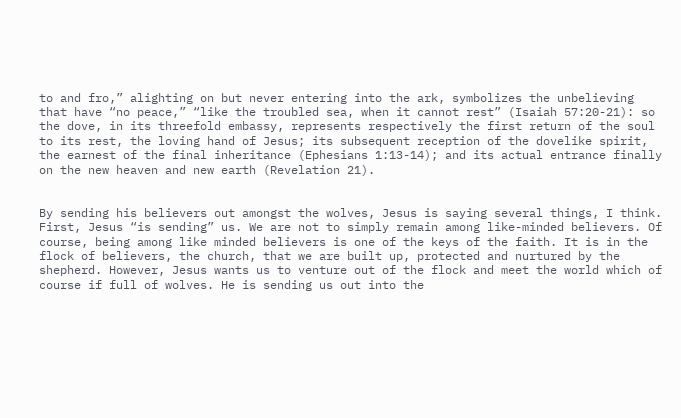to and fro,” alighting on but never entering into the ark, symbolizes the unbelieving that have “no peace,” “like the troubled sea, when it cannot rest” (Isaiah 57:20-21): so the dove, in its threefold embassy, represents respectively the first return of the soul to its rest, the loving hand of Jesus; its subsequent reception of the dovelike spirit, the earnest of the final inheritance (Ephesians 1:13-14); and its actual entrance finally on the new heaven and new earth (Revelation 21).


By sending his believers out amongst the wolves, Jesus is saying several things, I think. First, Jesus “is sending” us. We are not to simply remain among like-minded believers. Of course, being among like minded believers is one of the keys of the faith. It is in the flock of believers, the church, that we are built up, protected and nurtured by the shepherd. However, Jesus wants us to venture out of the flock and meet the world which of course if full of wolves. He is sending us out into the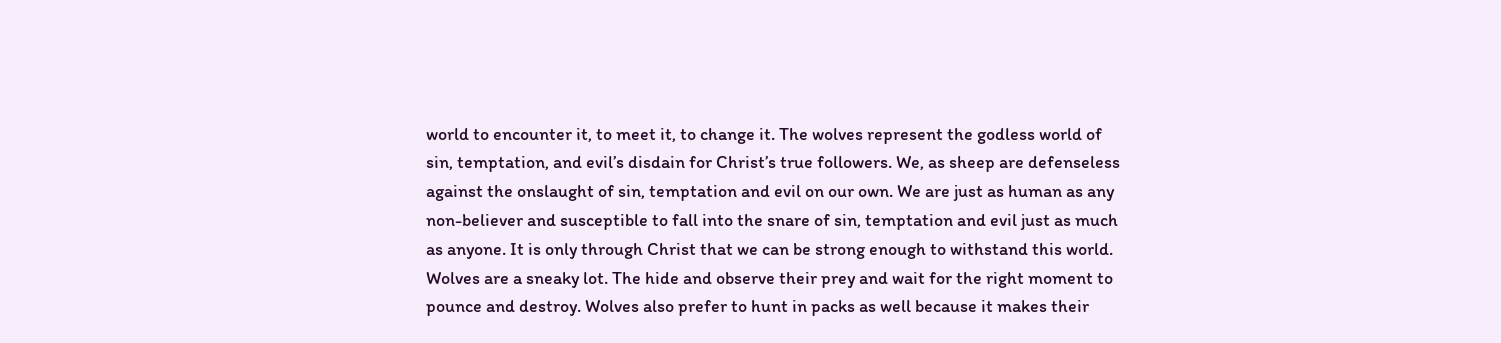world to encounter it, to meet it, to change it. The wolves represent the godless world of sin, temptation, and evil’s disdain for Christ’s true followers. We, as sheep are defenseless against the onslaught of sin, temptation and evil on our own. We are just as human as any non-believer and susceptible to fall into the snare of sin, temptation and evil just as much as anyone. It is only through Christ that we can be strong enough to withstand this world. Wolves are a sneaky lot. The hide and observe their prey and wait for the right moment to pounce and destroy. Wolves also prefer to hunt in packs as well because it makes their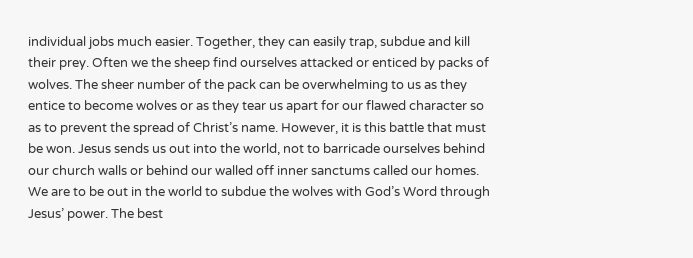individual jobs much easier. Together, they can easily trap, subdue and kill their prey. Often we the sheep find ourselves attacked or enticed by packs of wolves. The sheer number of the pack can be overwhelming to us as they entice to become wolves or as they tear us apart for our flawed character so as to prevent the spread of Christ’s name. However, it is this battle that must be won. Jesus sends us out into the world, not to barricade ourselves behind our church walls or behind our walled off inner sanctums called our homes. We are to be out in the world to subdue the wolves with God’s Word through Jesus’ power. The best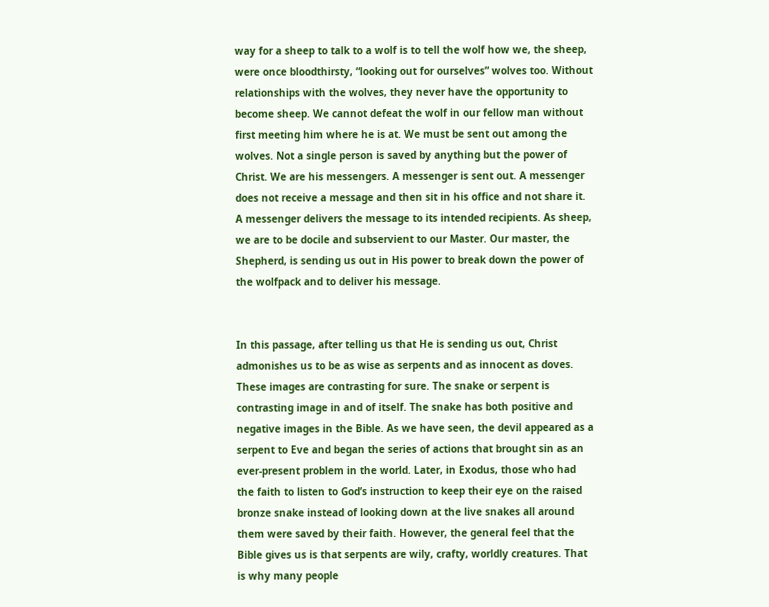way for a sheep to talk to a wolf is to tell the wolf how we, the sheep, were once bloodthirsty, “looking out for ourselves” wolves too. Without relationships with the wolves, they never have the opportunity to become sheep. We cannot defeat the wolf in our fellow man without first meeting him where he is at. We must be sent out among the wolves. Not a single person is saved by anything but the power of Christ. We are his messengers. A messenger is sent out. A messenger does not receive a message and then sit in his office and not share it. A messenger delivers the message to its intended recipients. As sheep, we are to be docile and subservient to our Master. Our master, the Shepherd, is sending us out in His power to break down the power of the wolfpack and to deliver his message.


In this passage, after telling us that He is sending us out, Christ admonishes us to be as wise as serpents and as innocent as doves. These images are contrasting for sure. The snake or serpent is contrasting image in and of itself. The snake has both positive and negative images in the Bible. As we have seen, the devil appeared as a serpent to Eve and began the series of actions that brought sin as an ever-present problem in the world. Later, in Exodus, those who had the faith to listen to God’s instruction to keep their eye on the raised bronze snake instead of looking down at the live snakes all around them were saved by their faith. However, the general feel that the Bible gives us is that serpents are wily, crafty, worldly creatures. That is why many people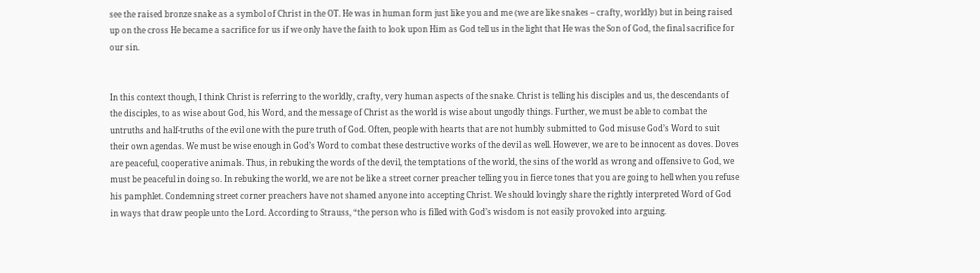see the raised bronze snake as a symbol of Christ in the OT. He was in human form just like you and me (we are like snakes – crafty, worldly) but in being raised up on the cross He became a sacrifice for us if we only have the faith to look upon Him as God tell us in the light that He was the Son of God, the final sacrifice for our sin.


In this context though, I think Christ is referring to the worldly, crafty, very human aspects of the snake. Christ is telling his disciples and us, the descendants of the disciples, to as wise about God, his Word, and the message of Christ as the world is wise about ungodly things. Further, we must be able to combat the untruths and half-truths of the evil one with the pure truth of God. Often, people with hearts that are not humbly submitted to God misuse God’s Word to suit their own agendas. We must be wise enough in God’s Word to combat these destructive works of the devil as well. However, we are to be innocent as doves. Doves are peaceful, cooperative animals. Thus, in rebuking the words of the devil, the temptations of the world, the sins of the world as wrong and offensive to God, we must be peaceful in doing so. In rebuking the world, we are not be like a street corner preacher telling you in fierce tones that you are going to hell when you refuse his pamphlet. Condemning street corner preachers have not shamed anyone into accepting Christ. We should lovingly share the rightly interpreted Word of God in ways that draw people unto the Lord. According to Strauss, “the person who is filled with God’s wisdom is not easily provoked into arguing.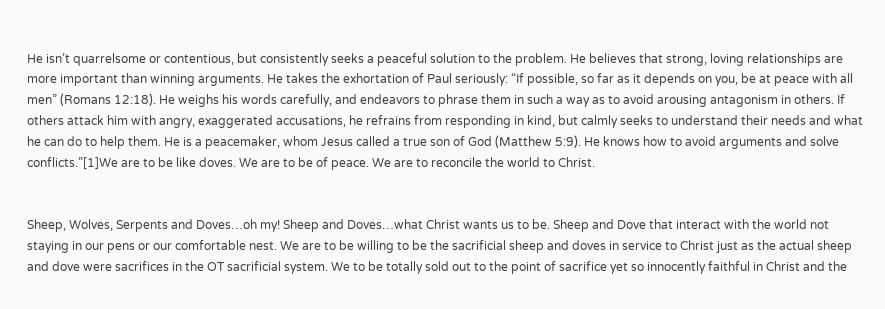He isn’t quarrelsome or contentious, but consistently seeks a peaceful solution to the problem. He believes that strong, loving relationships are more important than winning arguments. He takes the exhortation of Paul seriously: “If possible, so far as it depends on you, be at peace with all men” (Romans 12:18). He weighs his words carefully, and endeavors to phrase them in such a way as to avoid arousing antagonism in others. If others attack him with angry, exaggerated accusations, he refrains from responding in kind, but calmly seeks to understand their needs and what he can do to help them. He is a peacemaker, whom Jesus called a true son of God (Matthew 5:9). He knows how to avoid arguments and solve conflicts.”[1]We are to be like doves. We are to be of peace. We are to reconcile the world to Christ.


Sheep, Wolves, Serpents and Doves…oh my! Sheep and Doves…what Christ wants us to be. Sheep and Dove that interact with the world not staying in our pens or our comfortable nest. We are to be willing to be the sacrificial sheep and doves in service to Christ just as the actual sheep and dove were sacrifices in the OT sacrificial system. We to be totally sold out to the point of sacrifice yet so innocently faithful in Christ and the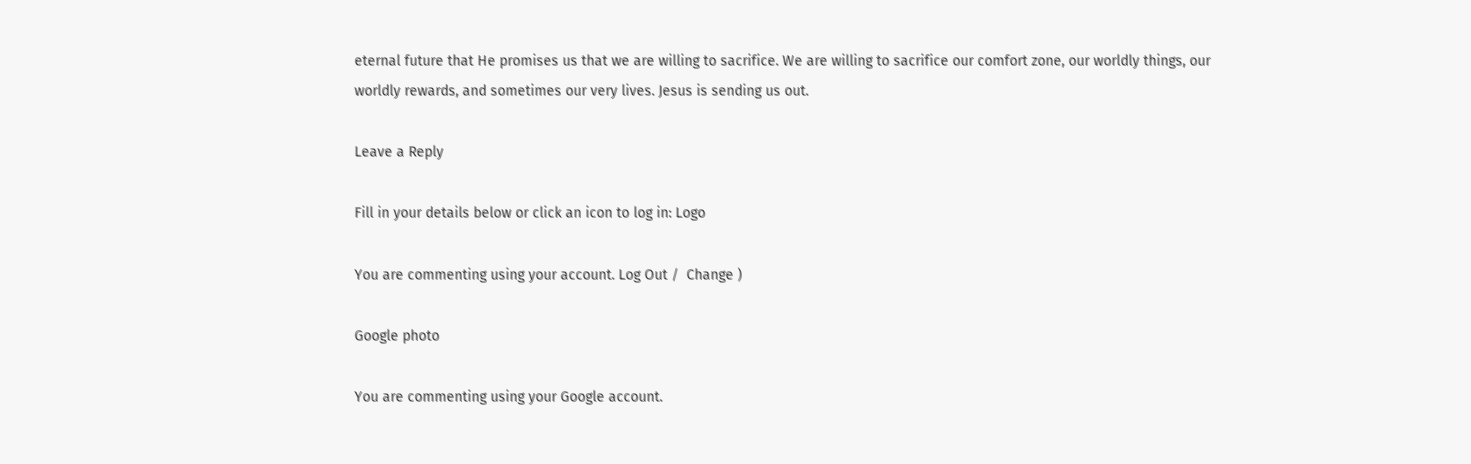eternal future that He promises us that we are willing to sacrifice. We are willing to sacrifice our comfort zone, our worldly things, our worldly rewards, and sometimes our very lives. Jesus is sending us out.

Leave a Reply

Fill in your details below or click an icon to log in: Logo

You are commenting using your account. Log Out /  Change )

Google photo

You are commenting using your Google account.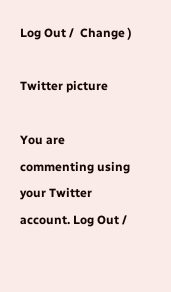Log Out /  Change )

Twitter picture

You are commenting using your Twitter account. Log Out /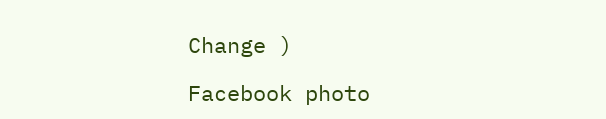Change )

Facebook photo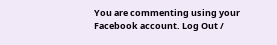You are commenting using your Facebook account. Log Out /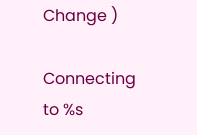Change )

Connecting to %s